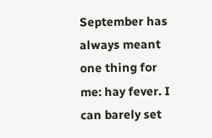September has always meant one thing for me: hay fever. I can barely set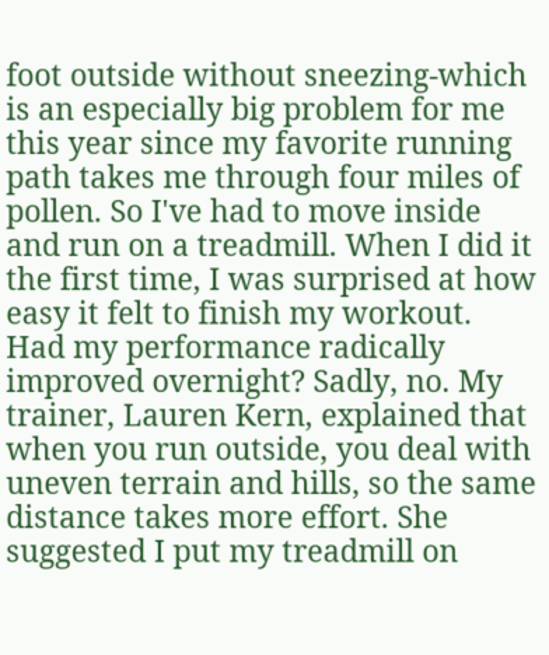foot outside without sneezing-which is an especially big problem for me this year since my favorite running path takes me through four miles of pollen. So I've had to move inside and run on a treadmill. When I did it the first time, I was surprised at how easy it felt to finish my workout. Had my performance radically improved overnight? Sadly, no. My trainer, Lauren Kern, explained that when you run outside, you deal with uneven terrain and hills, so the same distance takes more effort. She suggested I put my treadmill on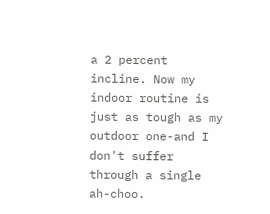a 2 percent incline. Now my indoor routine is just as tough as my outdoor one-and I don't suffer through a single ah-choo.